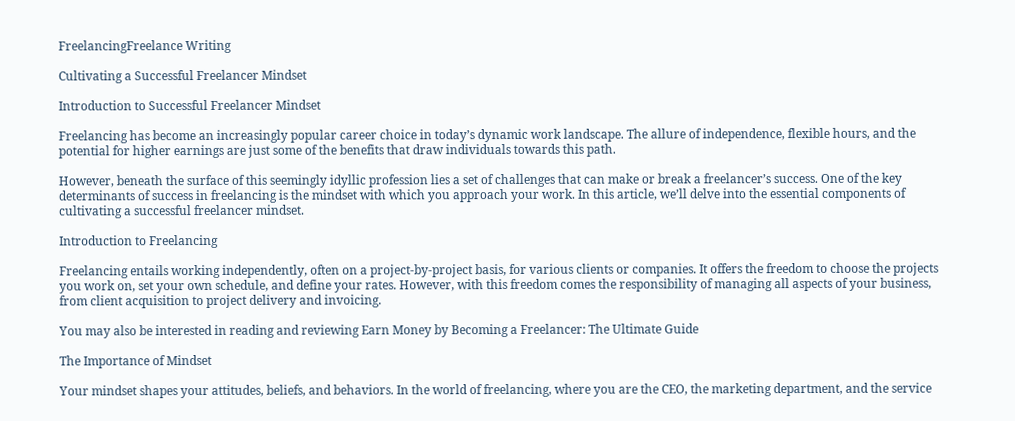FreelancingFreelance Writing

Cultivating a Successful Freelancer Mindset

Introduction to Successful Freelancer Mindset

Freelancing has become an increasingly popular career choice in today’s dynamic work landscape. The allure of independence, flexible hours, and the potential for higher earnings are just some of the benefits that draw individuals towards this path.

However, beneath the surface of this seemingly idyllic profession lies a set of challenges that can make or break a freelancer’s success. One of the key determinants of success in freelancing is the mindset with which you approach your work. In this article, we’ll delve into the essential components of cultivating a successful freelancer mindset.

Introduction to Freelancing

Freelancing entails working independently, often on a project-by-project basis, for various clients or companies. It offers the freedom to choose the projects you work on, set your own schedule, and define your rates. However, with this freedom comes the responsibility of managing all aspects of your business, from client acquisition to project delivery and invoicing.

You may also be interested in reading and reviewing Earn Money by Becoming a Freelancer: The Ultimate Guide

The Importance of Mindset

Your mindset shapes your attitudes, beliefs, and behaviors. In the world of freelancing, where you are the CEO, the marketing department, and the service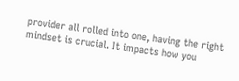provider all rolled into one, having the right mindset is crucial. It impacts how you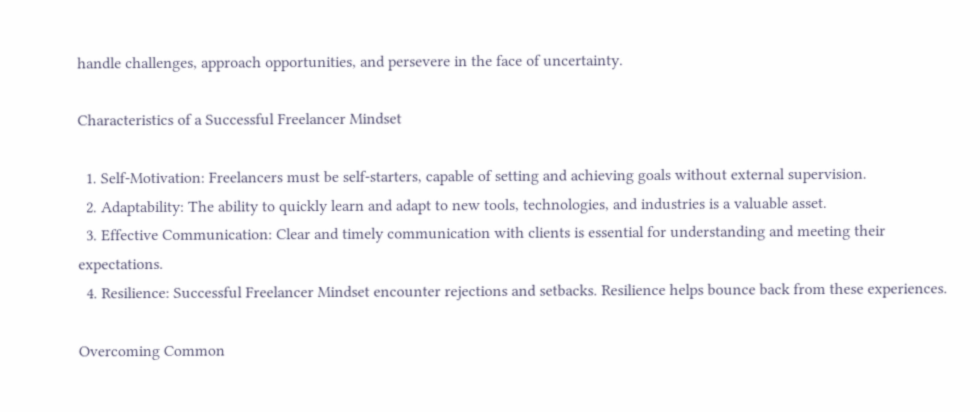handle challenges, approach opportunities, and persevere in the face of uncertainty.

Characteristics of a Successful Freelancer Mindset

  1. Self-Motivation: Freelancers must be self-starters, capable of setting and achieving goals without external supervision.
  2. Adaptability: The ability to quickly learn and adapt to new tools, technologies, and industries is a valuable asset.
  3. Effective Communication: Clear and timely communication with clients is essential for understanding and meeting their expectations.
  4. Resilience: Successful Freelancer Mindset encounter rejections and setbacks. Resilience helps bounce back from these experiences.

Overcoming Common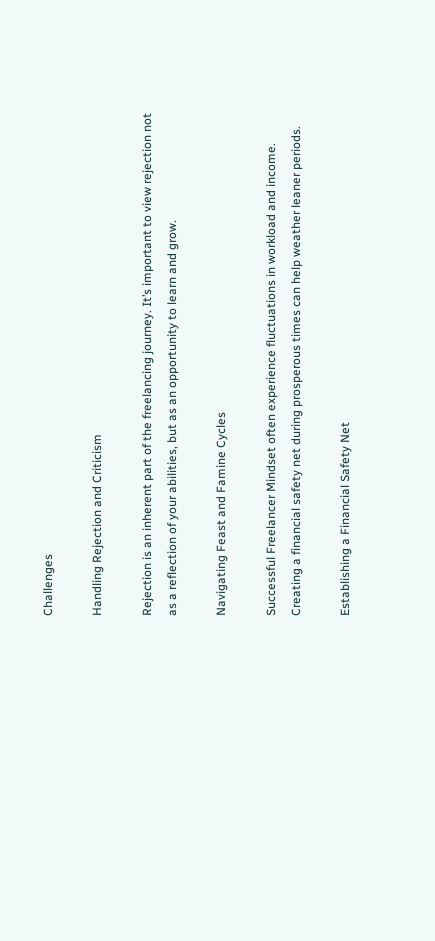Challenges

Handling Rejection and Criticism

Rejection is an inherent part of the freelancing journey. It’s important to view rejection not as a reflection of your abilities, but as an opportunity to learn and grow.

Navigating Feast and Famine Cycles

Successful Freelancer Mindset often experience fluctuations in workload and income. Creating a financial safety net during prosperous times can help weather leaner periods.

Establishing a Financial Safety Net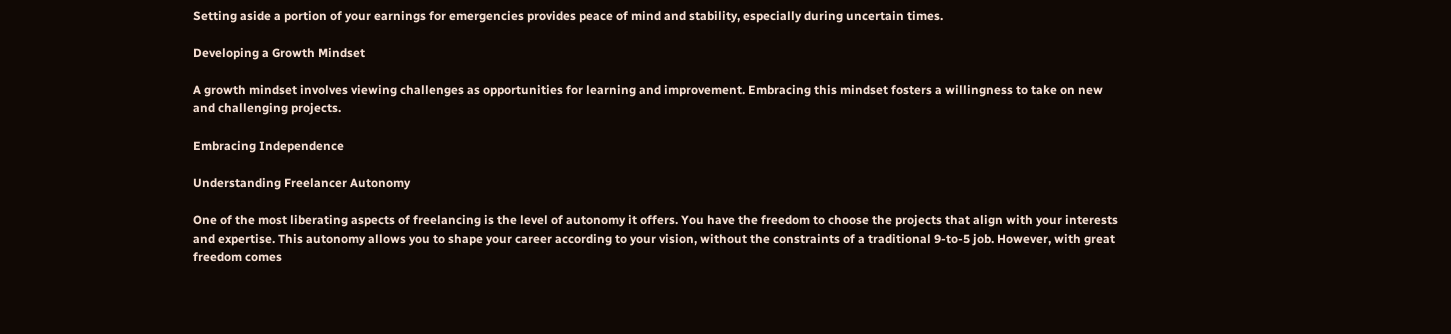Setting aside a portion of your earnings for emergencies provides peace of mind and stability, especially during uncertain times.

Developing a Growth Mindset

A growth mindset involves viewing challenges as opportunities for learning and improvement. Embracing this mindset fosters a willingness to take on new and challenging projects.

Embracing Independence

Understanding Freelancer Autonomy

One of the most liberating aspects of freelancing is the level of autonomy it offers. You have the freedom to choose the projects that align with your interests and expertise. This autonomy allows you to shape your career according to your vision, without the constraints of a traditional 9-to-5 job. However, with great freedom comes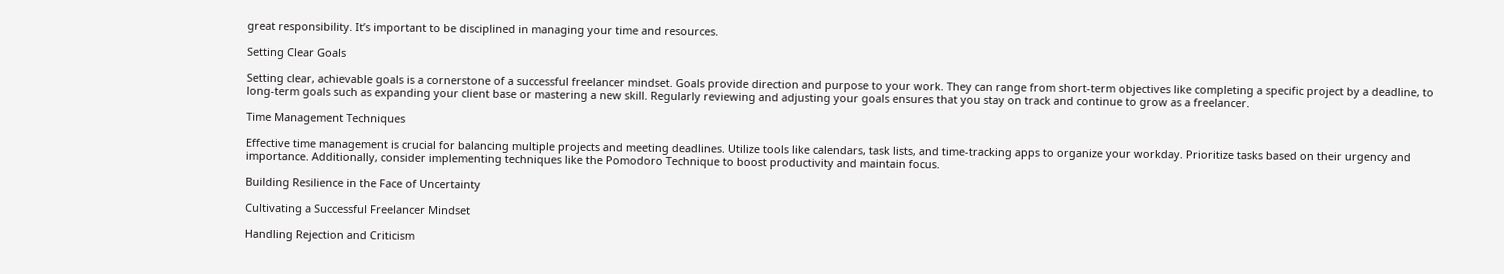great responsibility. It’s important to be disciplined in managing your time and resources.

Setting Clear Goals

Setting clear, achievable goals is a cornerstone of a successful freelancer mindset. Goals provide direction and purpose to your work. They can range from short-term objectives like completing a specific project by a deadline, to long-term goals such as expanding your client base or mastering a new skill. Regularly reviewing and adjusting your goals ensures that you stay on track and continue to grow as a freelancer.

Time Management Techniques

Effective time management is crucial for balancing multiple projects and meeting deadlines. Utilize tools like calendars, task lists, and time-tracking apps to organize your workday. Prioritize tasks based on their urgency and importance. Additionally, consider implementing techniques like the Pomodoro Technique to boost productivity and maintain focus.

Building Resilience in the Face of Uncertainty

Cultivating a Successful Freelancer Mindset

Handling Rejection and Criticism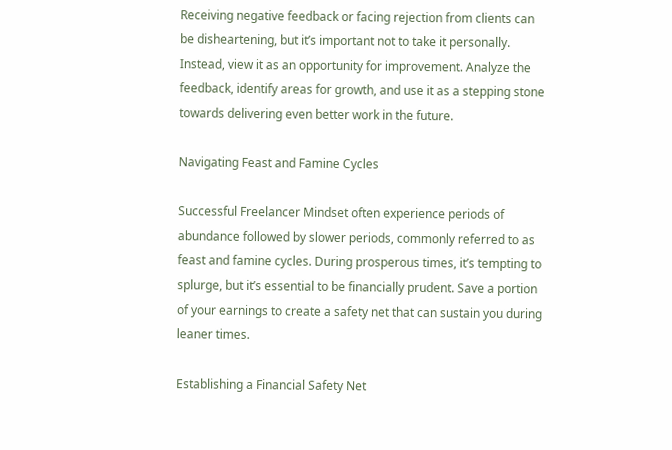Receiving negative feedback or facing rejection from clients can be disheartening, but it’s important not to take it personally. Instead, view it as an opportunity for improvement. Analyze the feedback, identify areas for growth, and use it as a stepping stone towards delivering even better work in the future.

Navigating Feast and Famine Cycles

Successful Freelancer Mindset often experience periods of abundance followed by slower periods, commonly referred to as feast and famine cycles. During prosperous times, it’s tempting to splurge, but it’s essential to be financially prudent. Save a portion of your earnings to create a safety net that can sustain you during leaner times.

Establishing a Financial Safety Net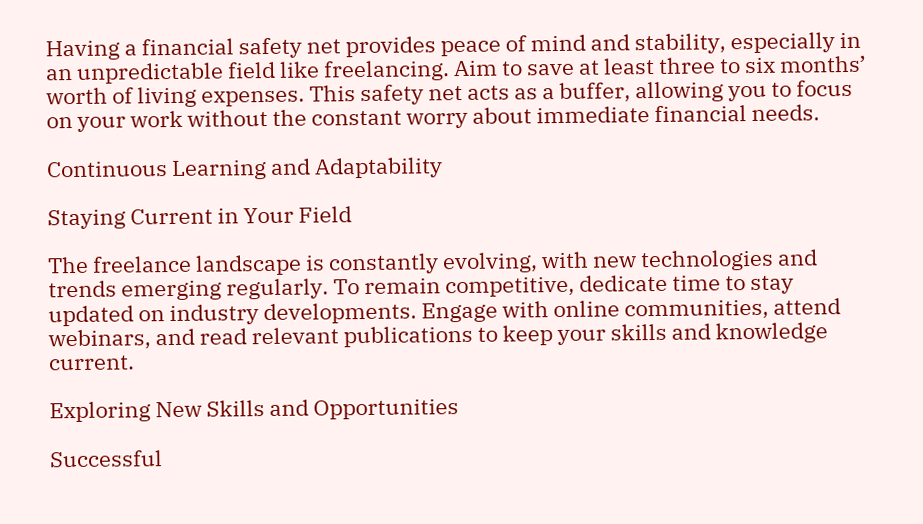Having a financial safety net provides peace of mind and stability, especially in an unpredictable field like freelancing. Aim to save at least three to six months’ worth of living expenses. This safety net acts as a buffer, allowing you to focus on your work without the constant worry about immediate financial needs.

Continuous Learning and Adaptability

Staying Current in Your Field

The freelance landscape is constantly evolving, with new technologies and trends emerging regularly. To remain competitive, dedicate time to stay updated on industry developments. Engage with online communities, attend webinars, and read relevant publications to keep your skills and knowledge current.

Exploring New Skills and Opportunities

Successful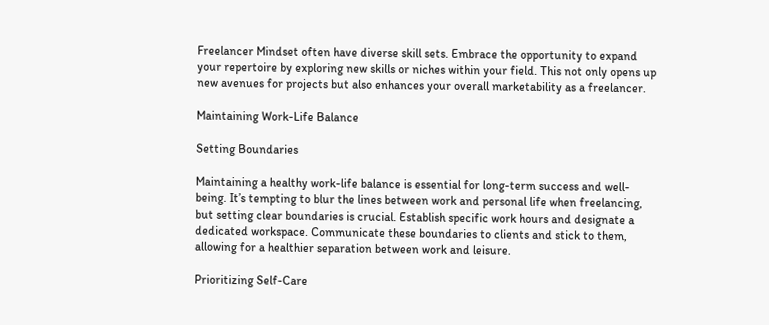Freelancer Mindset often have diverse skill sets. Embrace the opportunity to expand your repertoire by exploring new skills or niches within your field. This not only opens up new avenues for projects but also enhances your overall marketability as a freelancer.

Maintaining Work-Life Balance

Setting Boundaries

Maintaining a healthy work-life balance is essential for long-term success and well-being. It’s tempting to blur the lines between work and personal life when freelancing, but setting clear boundaries is crucial. Establish specific work hours and designate a dedicated workspace. Communicate these boundaries to clients and stick to them, allowing for a healthier separation between work and leisure.

Prioritizing Self-Care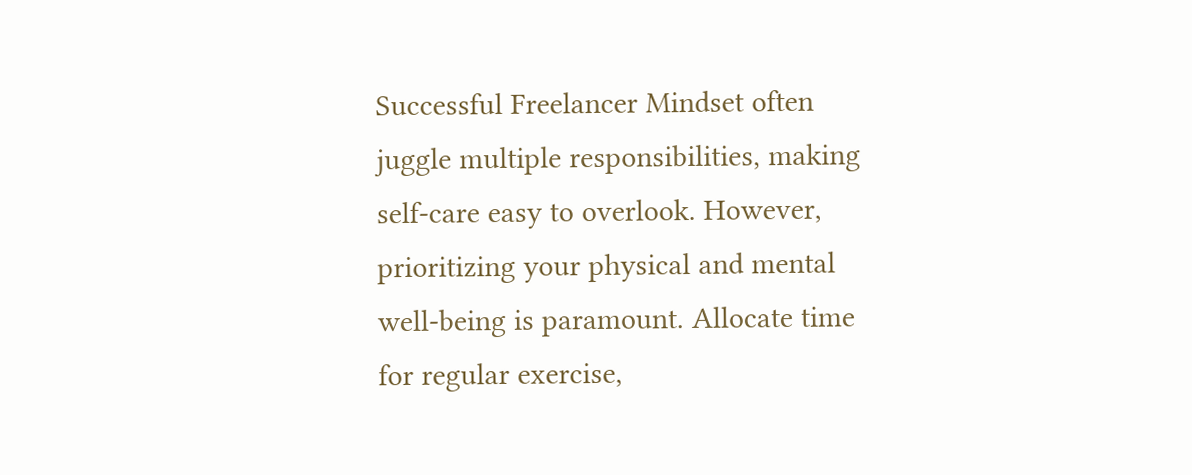Successful Freelancer Mindset often juggle multiple responsibilities, making self-care easy to overlook. However, prioritizing your physical and mental well-being is paramount. Allocate time for regular exercise,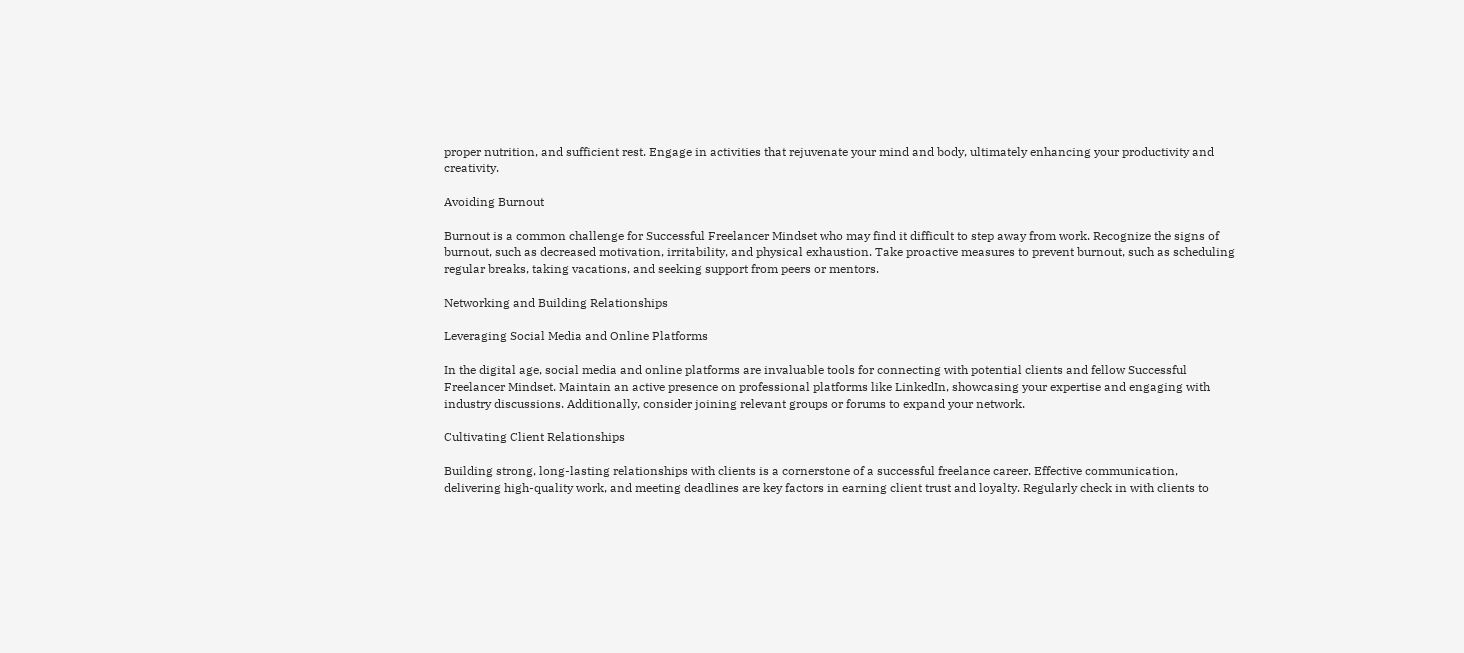proper nutrition, and sufficient rest. Engage in activities that rejuvenate your mind and body, ultimately enhancing your productivity and creativity.

Avoiding Burnout

Burnout is a common challenge for Successful Freelancer Mindset who may find it difficult to step away from work. Recognize the signs of burnout, such as decreased motivation, irritability, and physical exhaustion. Take proactive measures to prevent burnout, such as scheduling regular breaks, taking vacations, and seeking support from peers or mentors.

Networking and Building Relationships

Leveraging Social Media and Online Platforms

In the digital age, social media and online platforms are invaluable tools for connecting with potential clients and fellow Successful Freelancer Mindset. Maintain an active presence on professional platforms like LinkedIn, showcasing your expertise and engaging with industry discussions. Additionally, consider joining relevant groups or forums to expand your network.

Cultivating Client Relationships

Building strong, long-lasting relationships with clients is a cornerstone of a successful freelance career. Effective communication, delivering high-quality work, and meeting deadlines are key factors in earning client trust and loyalty. Regularly check in with clients to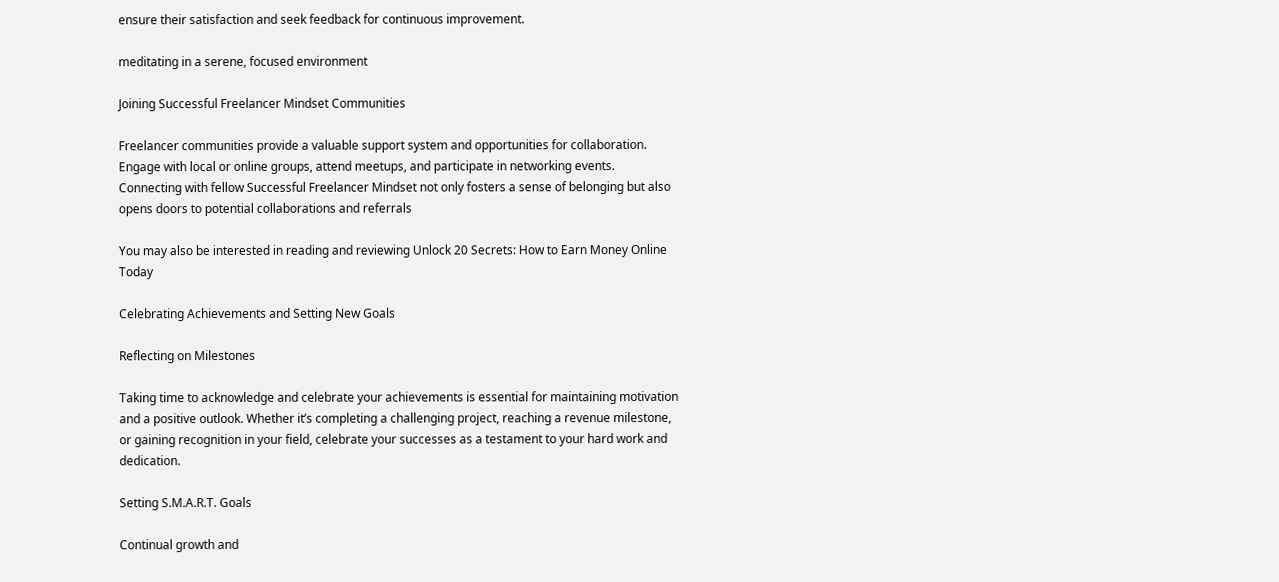ensure their satisfaction and seek feedback for continuous improvement.

meditating in a serene, focused environment

Joining Successful Freelancer Mindset Communities

Freelancer communities provide a valuable support system and opportunities for collaboration. Engage with local or online groups, attend meetups, and participate in networking events. Connecting with fellow Successful Freelancer Mindset not only fosters a sense of belonging but also opens doors to potential collaborations and referrals

You may also be interested in reading and reviewing Unlock 20 Secrets: How to Earn Money Online Today

Celebrating Achievements and Setting New Goals

Reflecting on Milestones

Taking time to acknowledge and celebrate your achievements is essential for maintaining motivation and a positive outlook. Whether it’s completing a challenging project, reaching a revenue milestone, or gaining recognition in your field, celebrate your successes as a testament to your hard work and dedication.

Setting S.M.A.R.T. Goals

Continual growth and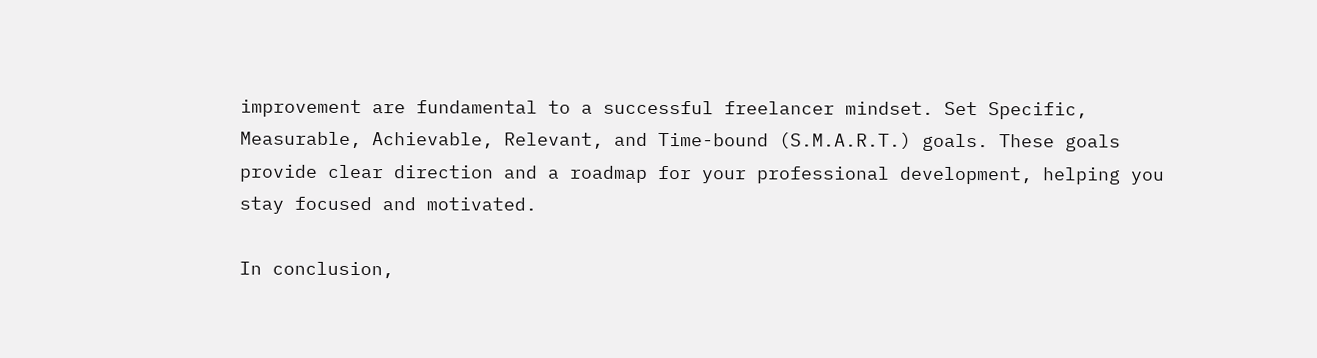improvement are fundamental to a successful freelancer mindset. Set Specific, Measurable, Achievable, Relevant, and Time-bound (S.M.A.R.T.) goals. These goals provide clear direction and a roadmap for your professional development, helping you stay focused and motivated.

In conclusion,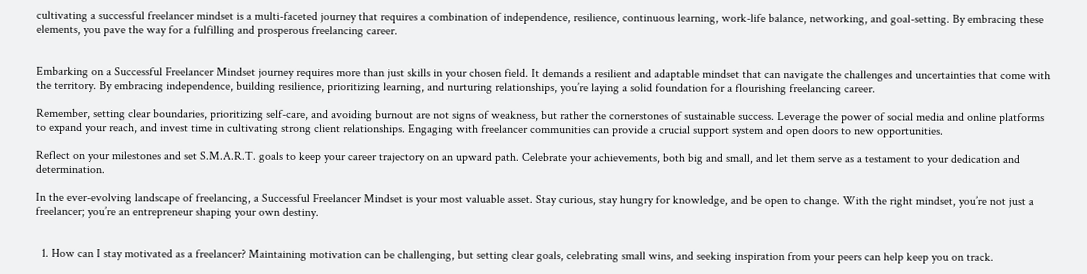cultivating a successful freelancer mindset is a multi-faceted journey that requires a combination of independence, resilience, continuous learning, work-life balance, networking, and goal-setting. By embracing these elements, you pave the way for a fulfilling and prosperous freelancing career.


Embarking on a Successful Freelancer Mindset journey requires more than just skills in your chosen field. It demands a resilient and adaptable mindset that can navigate the challenges and uncertainties that come with the territory. By embracing independence, building resilience, prioritizing learning, and nurturing relationships, you’re laying a solid foundation for a flourishing freelancing career.

Remember, setting clear boundaries, prioritizing self-care, and avoiding burnout are not signs of weakness, but rather the cornerstones of sustainable success. Leverage the power of social media and online platforms to expand your reach, and invest time in cultivating strong client relationships. Engaging with freelancer communities can provide a crucial support system and open doors to new opportunities.

Reflect on your milestones and set S.M.A.R.T. goals to keep your career trajectory on an upward path. Celebrate your achievements, both big and small, and let them serve as a testament to your dedication and determination.

In the ever-evolving landscape of freelancing, a Successful Freelancer Mindset is your most valuable asset. Stay curious, stay hungry for knowledge, and be open to change. With the right mindset, you’re not just a freelancer; you’re an entrepreneur shaping your own destiny.


  1. How can I stay motivated as a freelancer? Maintaining motivation can be challenging, but setting clear goals, celebrating small wins, and seeking inspiration from your peers can help keep you on track.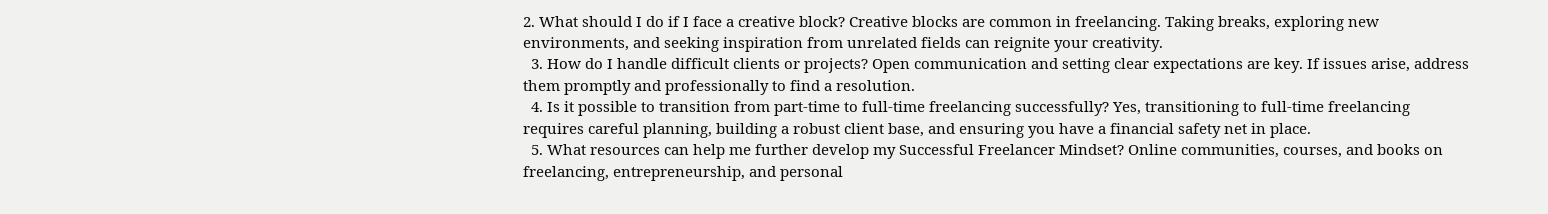2. What should I do if I face a creative block? Creative blocks are common in freelancing. Taking breaks, exploring new environments, and seeking inspiration from unrelated fields can reignite your creativity.
  3. How do I handle difficult clients or projects? Open communication and setting clear expectations are key. If issues arise, address them promptly and professionally to find a resolution.
  4. Is it possible to transition from part-time to full-time freelancing successfully? Yes, transitioning to full-time freelancing requires careful planning, building a robust client base, and ensuring you have a financial safety net in place.
  5. What resources can help me further develop my Successful Freelancer Mindset? Online communities, courses, and books on freelancing, entrepreneurship, and personal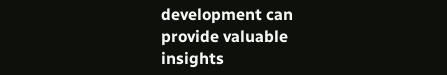development can provide valuable insights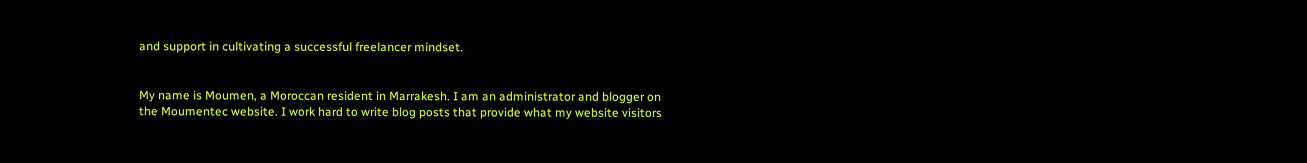and support in cultivating a successful freelancer mindset.


My name is Moumen, a Moroccan resident in Marrakesh. I am an administrator and blogger on the Moumentec website. I work hard to write blog posts that provide what my website visitors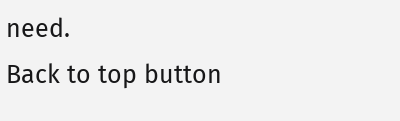need.
Back to top button